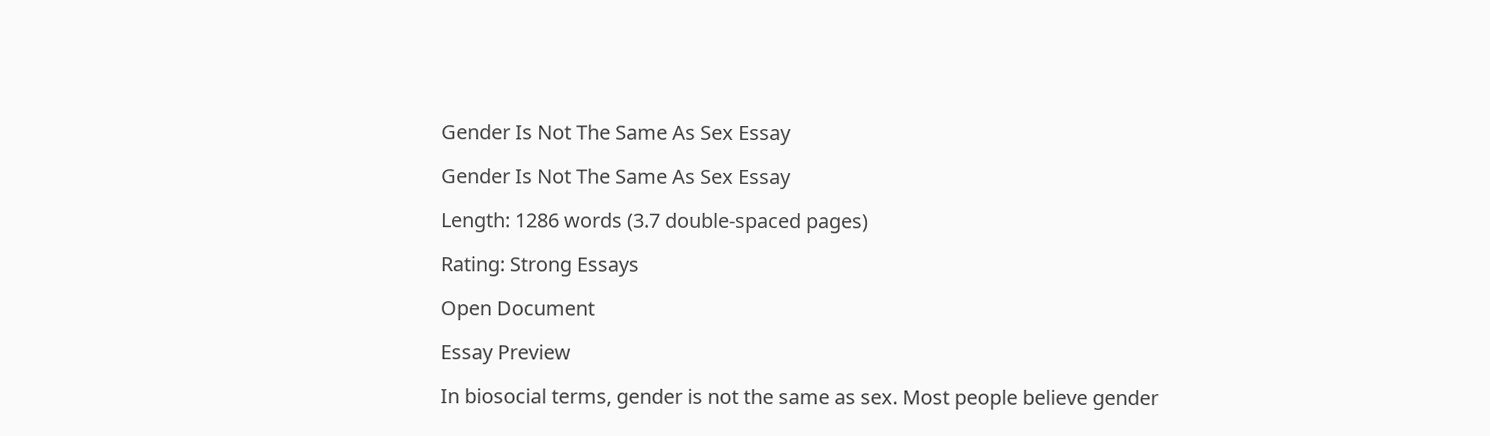Gender Is Not The Same As Sex Essay

Gender Is Not The Same As Sex Essay

Length: 1286 words (3.7 double-spaced pages)

Rating: Strong Essays

Open Document

Essay Preview

In biosocial terms, gender is not the same as sex. Most people believe gender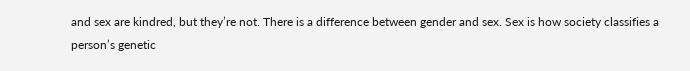and sex are kindred, but they’re not. There is a difference between gender and sex. Sex is how society classifies a person’s genetic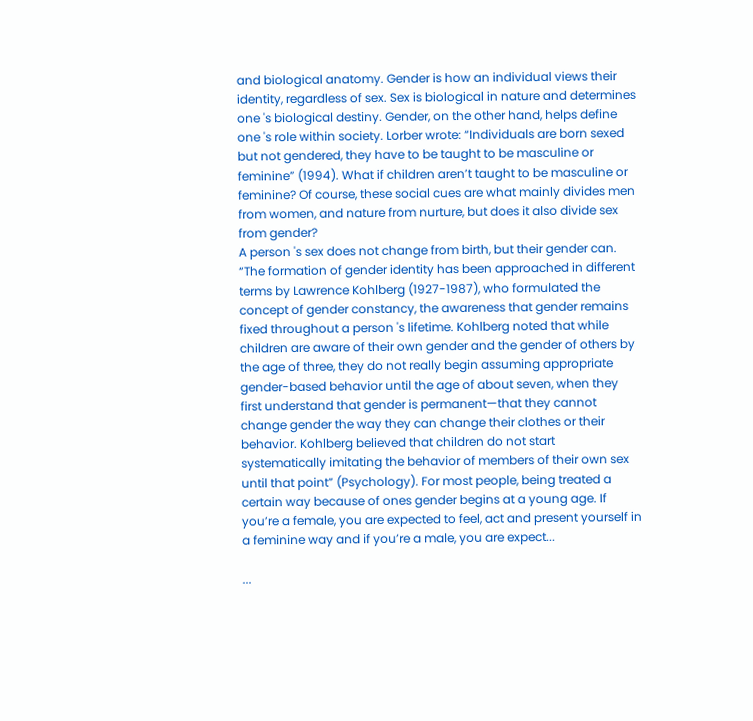and biological anatomy. Gender is how an individual views their identity, regardless of sex. Sex is biological in nature and determines one 's biological destiny. Gender, on the other hand, helps define one 's role within society. Lorber wrote: “Individuals are born sexed but not gendered, they have to be taught to be masculine or feminine” (1994). What if children aren’t taught to be masculine or feminine? Of course, these social cues are what mainly divides men from women, and nature from nurture, but does it also divide sex from gender?
A person 's sex does not change from birth, but their gender can. “The formation of gender identity has been approached in different terms by Lawrence Kohlberg (1927-1987), who formulated the concept of gender constancy, the awareness that gender remains fixed throughout a person 's lifetime. Kohlberg noted that while children are aware of their own gender and the gender of others by the age of three, they do not really begin assuming appropriate gender-based behavior until the age of about seven, when they first understand that gender is permanent—that they cannot change gender the way they can change their clothes or their behavior. Kohlberg believed that children do not start systematically imitating the behavior of members of their own sex until that point” (Psychology). For most people, being treated a certain way because of ones gender begins at a young age. If you’re a female, you are expected to feel, act and present yourself in a feminine way and if you’re a male, you are expect...

...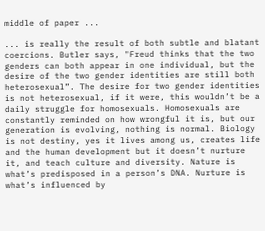middle of paper ...

... is really the result of both subtle and blatant coercions. Butler says, "Freud thinks that the two genders can both appear in one individual, but the desire of the two gender identities are still both heterosexual”. The desire for two gender identities is not heterosexual, if it were, this wouldn’t be a daily struggle for homosexuals. Homosexuals are constantly reminded on how wrongful it is, but our generation is evolving, nothing is normal. Biology is not destiny, yes it lives among us, creates life and the human development but it doesn’t nurture it, and teach culture and diversity. Nature is what’s predisposed in a person’s DNA. Nurture is what’s influenced by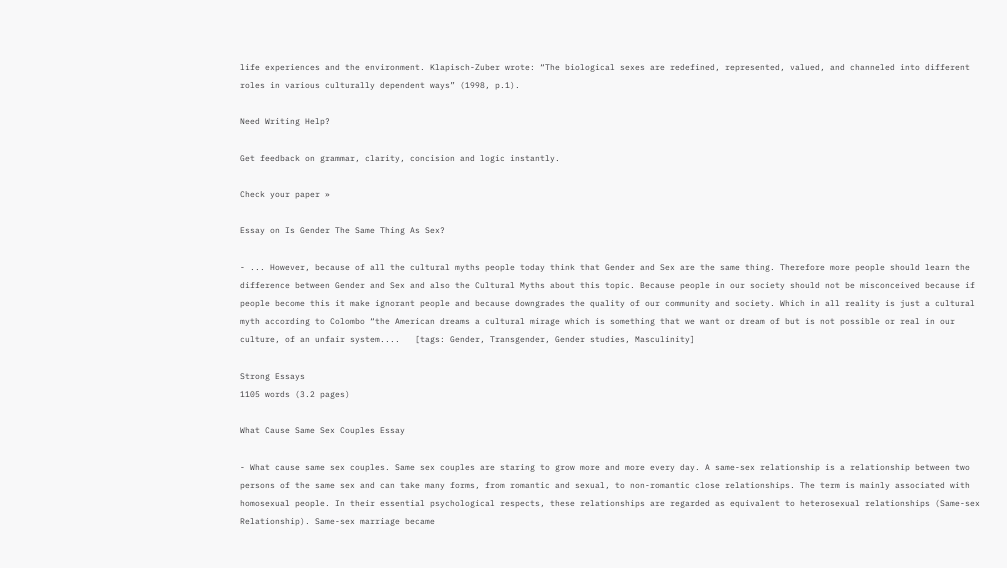life experiences and the environment. Klapisch-Zuber wrote: “The biological sexes are redefined, represented, valued, and channeled into different roles in various culturally dependent ways” (1998, p.1).

Need Writing Help?

Get feedback on grammar, clarity, concision and logic instantly.

Check your paper »

Essay on Is Gender The Same Thing As Sex?

- ... However, because of all the cultural myths people today think that Gender and Sex are the same thing. Therefore more people should learn the difference between Gender and Sex and also the Cultural Myths about this topic. Because people in our society should not be misconceived because if people become this it make ignorant people and because downgrades the quality of our community and society. Which in all reality is just a cultural myth according to Colombo “the American dreams a cultural mirage which is something that we want or dream of but is not possible or real in our culture, of an unfair system....   [tags: Gender, Transgender, Gender studies, Masculinity]

Strong Essays
1105 words (3.2 pages)

What Cause Same Sex Couples Essay

- What cause same sex couples. Same sex couples are staring to grow more and more every day. A same-sex relationship is a relationship between two persons of the same sex and can take many forms, from romantic and sexual, to non-romantic close relationships. The term is mainly associated with homosexual people. In their essential psychological respects, these relationships are regarded as equivalent to heterosexual relationships (Same-sex Relationship). Same-sex marriage became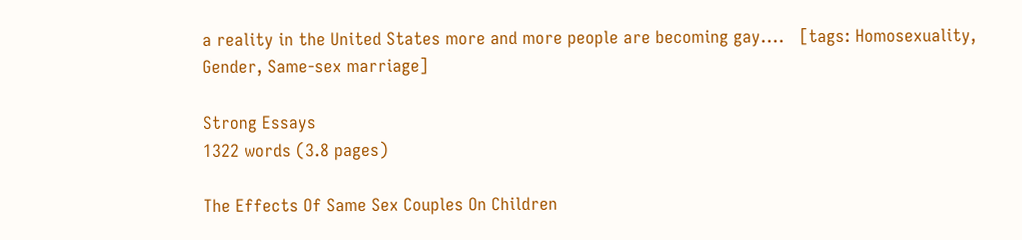a reality in the United States more and more people are becoming gay....   [tags: Homosexuality, Gender, Same-sex marriage]

Strong Essays
1322 words (3.8 pages)

The Effects Of Same Sex Couples On Children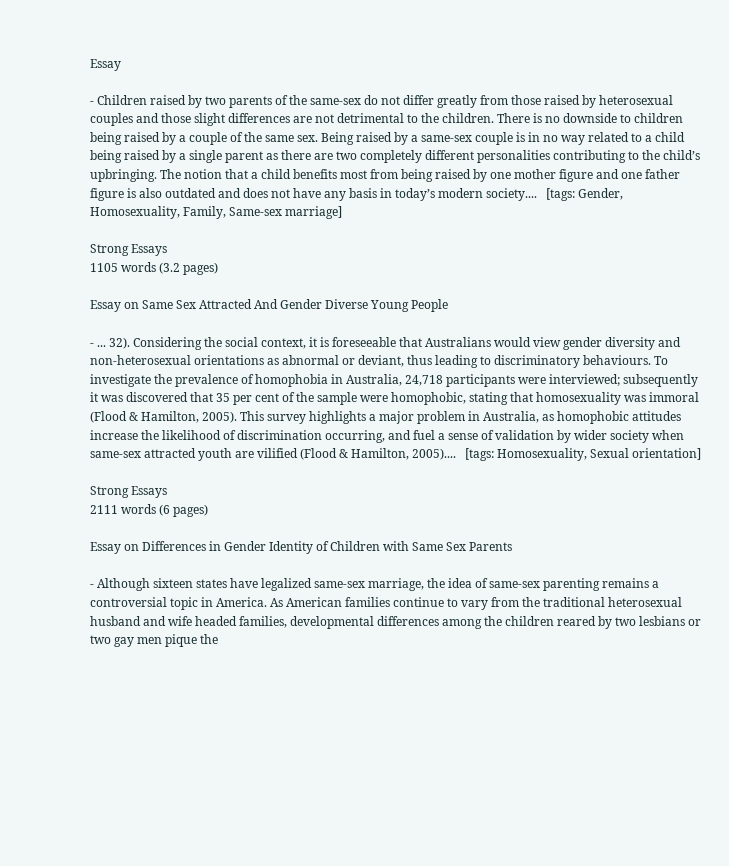Essay

- Children raised by two parents of the same-sex do not differ greatly from those raised by heterosexual couples and those slight differences are not detrimental to the children. There is no downside to children being raised by a couple of the same sex. Being raised by a same-sex couple is in no way related to a child being raised by a single parent as there are two completely different personalities contributing to the child’s upbringing. The notion that a child benefits most from being raised by one mother figure and one father figure is also outdated and does not have any basis in today’s modern society....   [tags: Gender, Homosexuality, Family, Same-sex marriage]

Strong Essays
1105 words (3.2 pages)

Essay on Same Sex Attracted And Gender Diverse Young People

- ... 32). Considering the social context, it is foreseeable that Australians would view gender diversity and non-heterosexual orientations as abnormal or deviant, thus leading to discriminatory behaviours. To investigate the prevalence of homophobia in Australia, 24,718 participants were interviewed; subsequently it was discovered that 35 per cent of the sample were homophobic, stating that homosexuality was immoral (Flood & Hamilton, 2005). This survey highlights a major problem in Australia, as homophobic attitudes increase the likelihood of discrimination occurring, and fuel a sense of validation by wider society when same-sex attracted youth are vilified (Flood & Hamilton, 2005)....   [tags: Homosexuality, Sexual orientation]

Strong Essays
2111 words (6 pages)

Essay on Differences in Gender Identity of Children with Same Sex Parents

- Although sixteen states have legalized same-sex marriage, the idea of same-sex parenting remains a controversial topic in America. As American families continue to vary from the traditional heterosexual husband and wife headed families, developmental differences among the children reared by two lesbians or two gay men pique the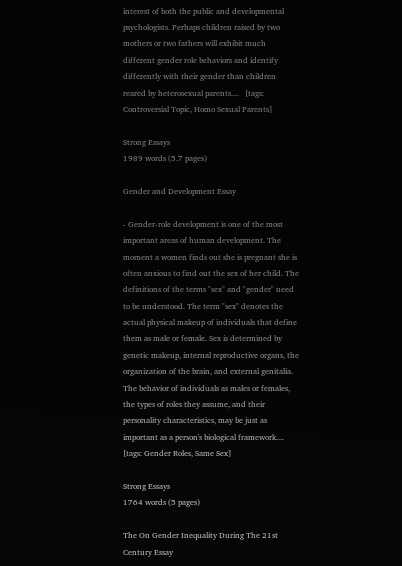interest of both the public and developmental psychologists. Perhaps children raised by two mothers or two fathers will exhibit much different gender role behaviors and identify differently with their gender than children reared by heterosexual parents....   [tags: Controversial Topic, Homo Sexual Parents]

Strong Essays
1989 words (5.7 pages)

Gender and Development Essay

- Gender-role development is one of the most important areas of human development. The moment a women finds out she is pregnant she is often anxious to find out the sex of her child. The definitions of the terms "sex" and "gender" need to be understood. The term "sex" denotes the actual physical makeup of individuals that define them as male or female. Sex is determined by genetic makeup, internal reproductive organs, the organization of the brain, and external genitalia. The behavior of individuals as males or females, the types of roles they assume, and their personality characteristics, may be just as important as a person's biological framework....   [tags: Gender Roles, Same Sex]

Strong Essays
1764 words (5 pages)

The On Gender Inequality During The 21st Century Essay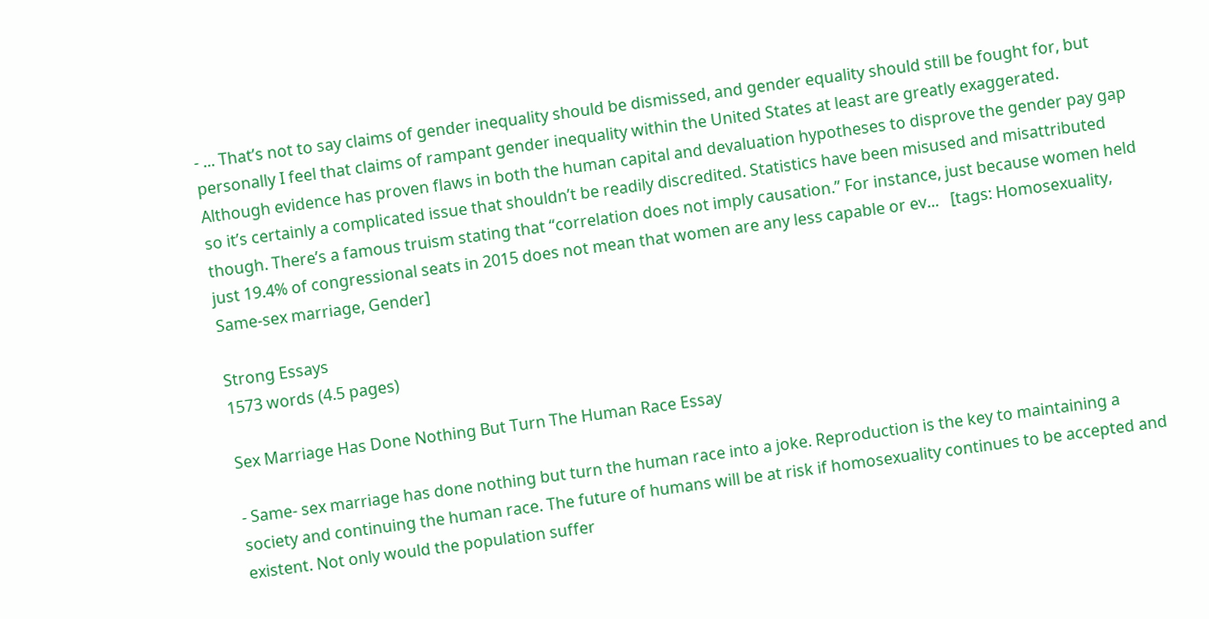- ... That’s not to say claims of gender inequality should be dismissed, and gender equality should still be fought for, but personally I feel that claims of rampant gender inequality within the United States at least are greatly exaggerated. Although evidence has proven flaws in both the human capital and devaluation hypotheses to disprove the gender pay gap so it’s certainly a complicated issue that shouldn’t be readily discredited. Statistics have been misused and misattributed though. There’s a famous truism stating that “correlation does not imply causation.” For instance, just because women held just 19.4% of congressional seats in 2015 does not mean that women are any less capable or ev...   [tags: Homosexuality, Same-sex marriage, Gender]

Strong Essays
1573 words (4.5 pages)

Sex Marriage Has Done Nothing But Turn The Human Race Essay

- Same- sex marriage has done nothing but turn the human race into a joke. Reproduction is the key to maintaining a society and continuing the human race. The future of humans will be at risk if homosexuality continues to be accepted and existent. Not only would the population suffer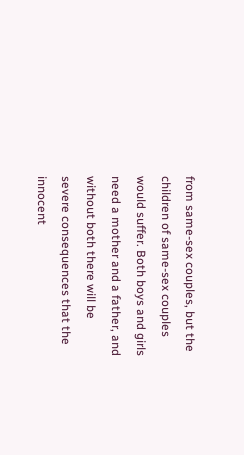from same-sex couples, but the children of same-sex couples would suffer. Both boys and girls need a mother and a father, and without both there will be severe consequences that the innocent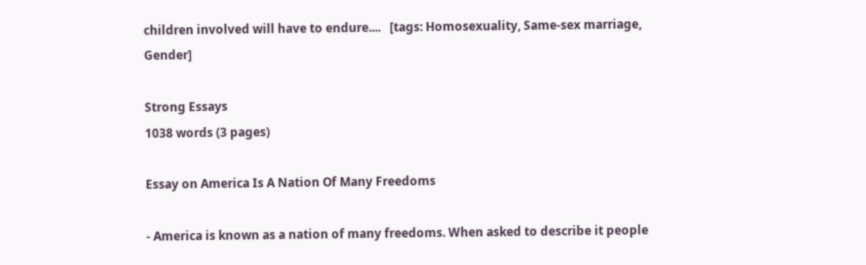children involved will have to endure....   [tags: Homosexuality, Same-sex marriage, Gender]

Strong Essays
1038 words (3 pages)

Essay on America Is A Nation Of Many Freedoms

- America is known as a nation of many freedoms. When asked to describe it people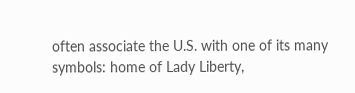often associate the U.S. with one of its many symbols: home of Lady Liberty,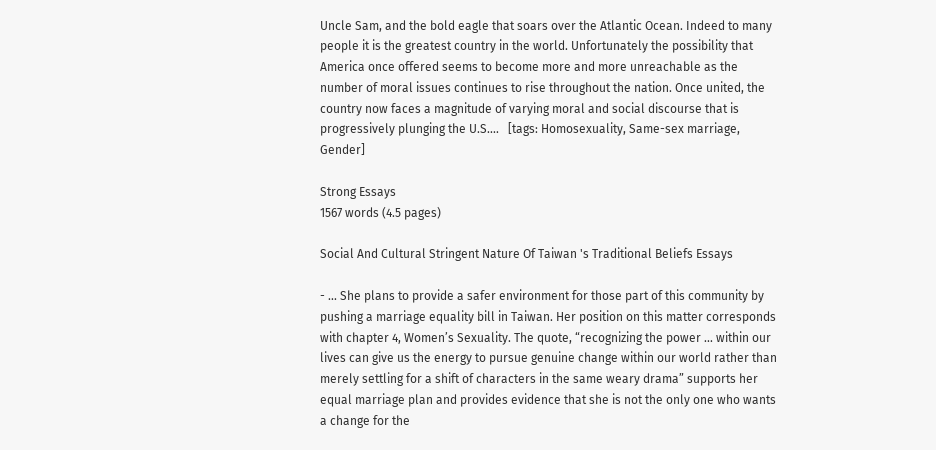Uncle Sam, and the bold eagle that soars over the Atlantic Ocean. Indeed to many people it is the greatest country in the world. Unfortunately the possibility that America once offered seems to become more and more unreachable as the number of moral issues continues to rise throughout the nation. Once united, the country now faces a magnitude of varying moral and social discourse that is progressively plunging the U.S....   [tags: Homosexuality, Same-sex marriage, Gender]

Strong Essays
1567 words (4.5 pages)

Social And Cultural Stringent Nature Of Taiwan 's Traditional Beliefs Essays

- ... She plans to provide a safer environment for those part of this community by pushing a marriage equality bill in Taiwan. Her position on this matter corresponds with chapter 4, Women’s Sexuality. The quote, “recognizing the power ... within our lives can give us the energy to pursue genuine change within our world rather than merely settling for a shift of characters in the same weary drama” supports her equal marriage plan and provides evidence that she is not the only one who wants a change for the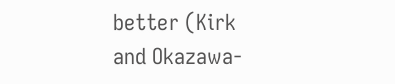better (Kirk and Okazawa-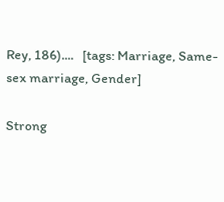Rey, 186)....   [tags: Marriage, Same-sex marriage, Gender]

Strong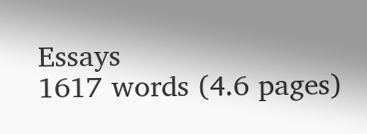Essays
1617 words (4.6 pages)